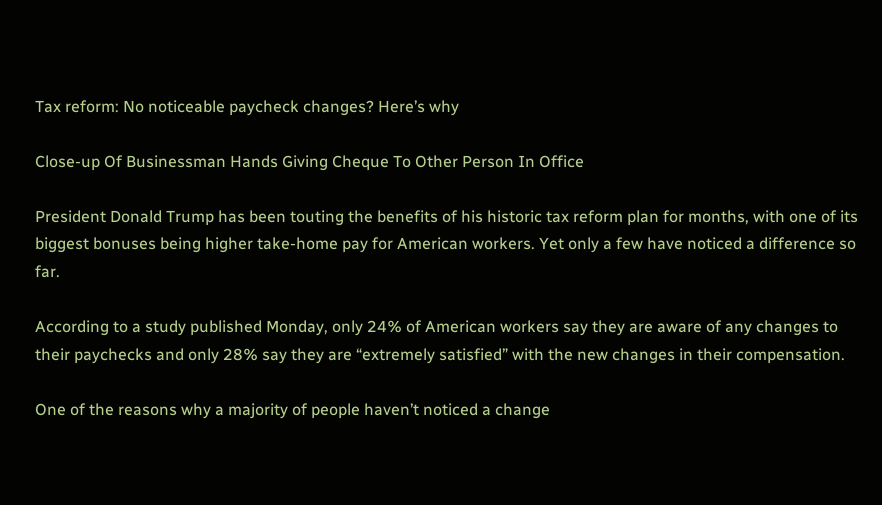Tax reform: No noticeable paycheck changes? Here’s why

Close-up Of Businessman Hands Giving Cheque To Other Person In Office

President Donald Trump has been touting the benefits of his historic tax reform plan for months, with one of its biggest bonuses being higher take-home pay for American workers. Yet only a few have noticed a difference so far.

According to a study published Monday, only 24% of American workers say they are aware of any changes to their paychecks and only 28% say they are “extremely satisfied” with the new changes in their compensation.

One of the reasons why a majority of people haven’t noticed a change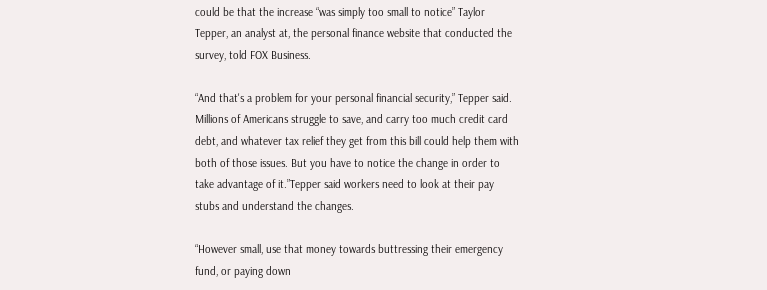could be that the increase “was simply too small to notice” Taylor Tepper, an analyst at, the personal finance website that conducted the survey, told FOX Business.

“And that's a problem for your personal financial security,” Tepper said. Millions of Americans struggle to save, and carry too much credit card debt, and whatever tax relief they get from this bill could help them with both of those issues. But you have to notice the change in order to take advantage of it.”Tepper said workers need to look at their pay stubs and understand the changes.

“However small, use that money towards buttressing their emergency fund, or paying down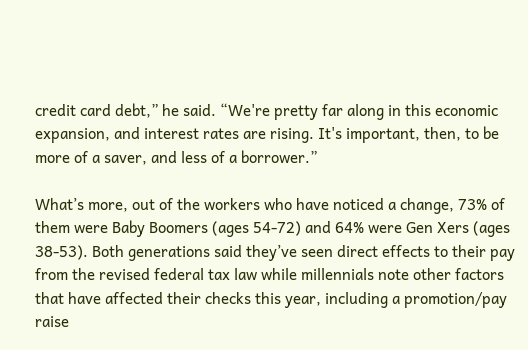credit card debt,” he said. “We're pretty far along in this economic expansion, and interest rates are rising. It's important, then, to be more of a saver, and less of a borrower.”

What’s more, out of the workers who have noticed a change, 73% of them were Baby Boomers (ages 54-72) and 64% were Gen Xers (ages 38-53). Both generations said they’ve seen direct effects to their pay from the revised federal tax law while millennials note other factors that have affected their checks this year, including a promotion/pay raise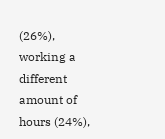(26%), working a different amount of hours (24%),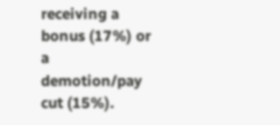receiving a bonus (17%) or a demotion/pay cut (15%).